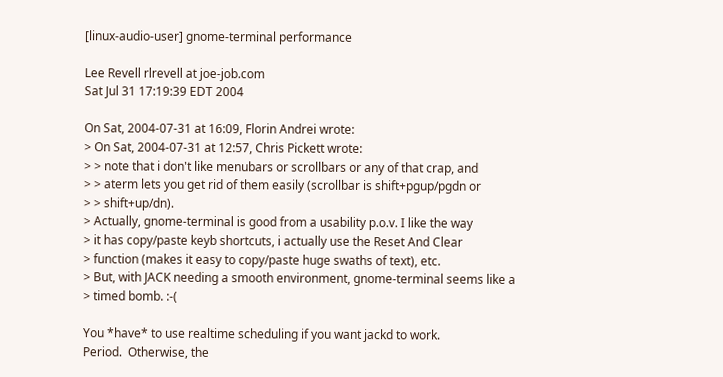[linux-audio-user] gnome-terminal performance

Lee Revell rlrevell at joe-job.com
Sat Jul 31 17:19:39 EDT 2004

On Sat, 2004-07-31 at 16:09, Florin Andrei wrote:
> On Sat, 2004-07-31 at 12:57, Chris Pickett wrote:
> > note that i don't like menubars or scrollbars or any of that crap, and
> > aterm lets you get rid of them easily (scrollbar is shift+pgup/pgdn or
> > shift+up/dn).
> Actually, gnome-terminal is good from a usability p.o.v. I like the way
> it has copy/paste keyb shortcuts, i actually use the Reset And Clear
> function (makes it easy to copy/paste huge swaths of text), etc.
> But, with JACK needing a smooth environment, gnome-terminal seems like a
> timed bomb. :-(

You *have* to use realtime scheduling if you want jackd to work.
Period.  Otherwise, the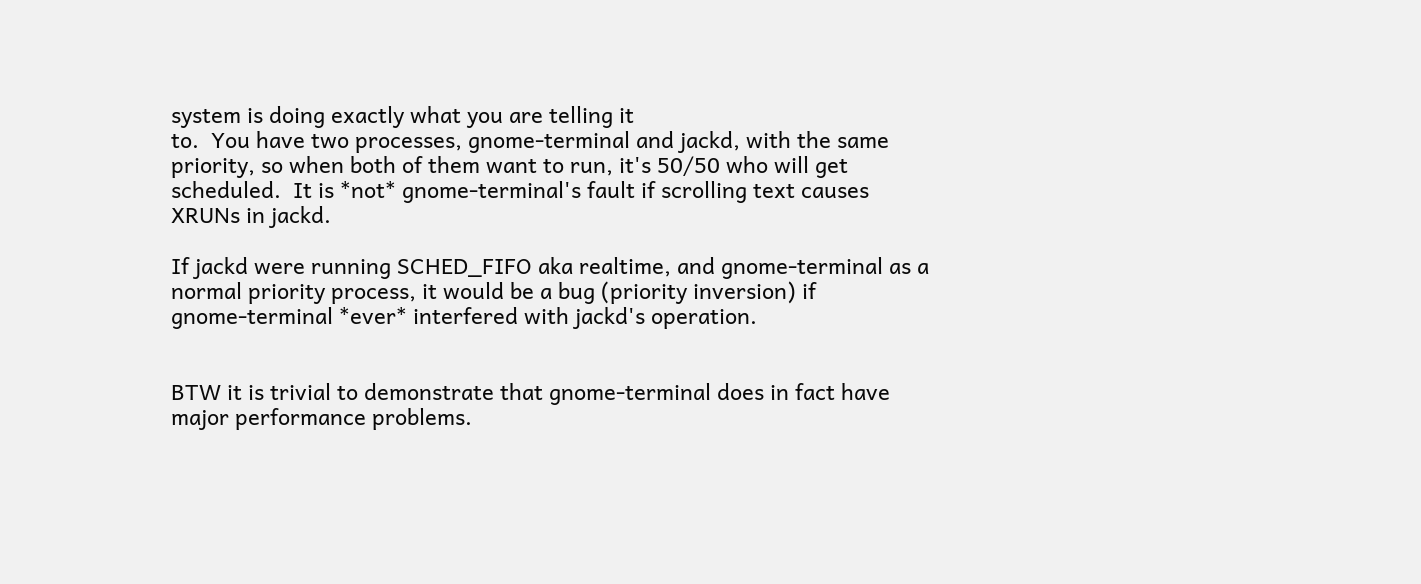system is doing exactly what you are telling it
to.  You have two processes, gnome-terminal and jackd, with the same
priority, so when both of them want to run, it's 50/50 who will get
scheduled.  It is *not* gnome-terminal's fault if scrolling text causes
XRUNs in jackd.

If jackd were running SCHED_FIFO aka realtime, and gnome-terminal as a
normal priority process, it would be a bug (priority inversion) if
gnome-terminal *ever* interfered with jackd's operation.


BTW it is trivial to demonstrate that gnome-terminal does in fact have
major performance problems.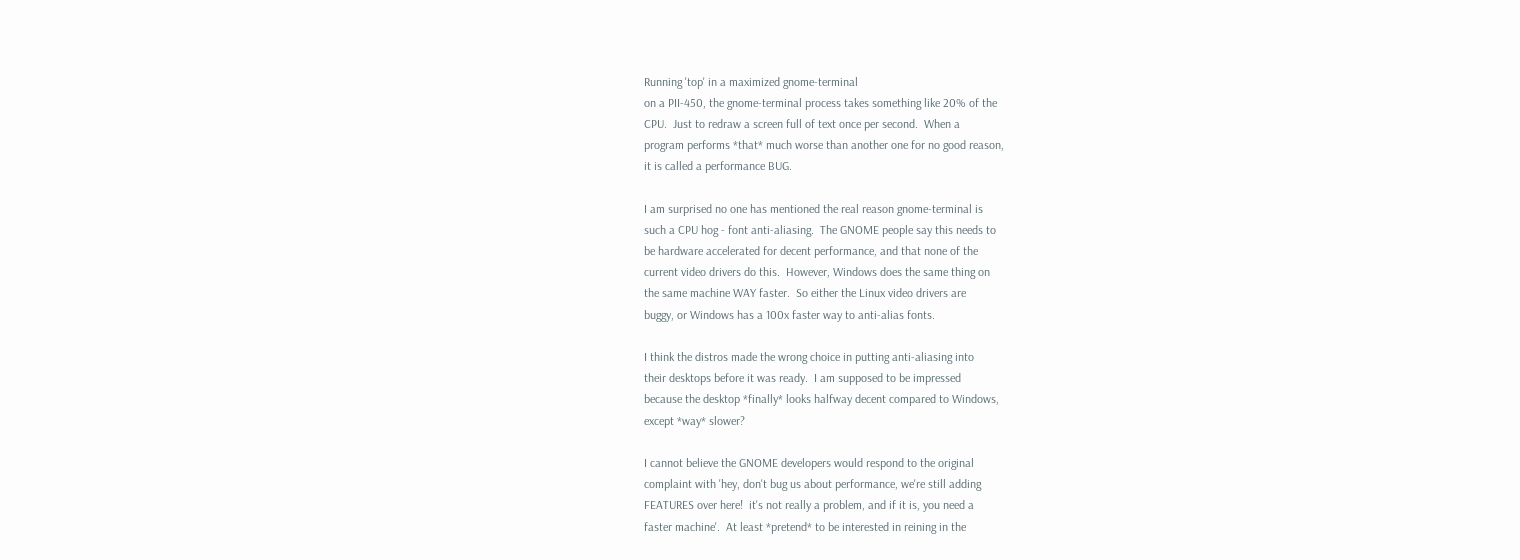Running 'top' in a maximized gnome-terminal
on a PII-450, the gnome-terminal process takes something like 20% of the
CPU.  Just to redraw a screen full of text once per second.  When a
program performs *that* much worse than another one for no good reason,
it is called a performance BUG.

I am surprised no one has mentioned the real reason gnome-terminal is
such a CPU hog - font anti-aliasing.  The GNOME people say this needs to
be hardware accelerated for decent performance, and that none of the
current video drivers do this.  However, Windows does the same thing on
the same machine WAY faster.  So either the Linux video drivers are
buggy, or Windows has a 100x faster way to anti-alias fonts.

I think the distros made the wrong choice in putting anti-aliasing into
their desktops before it was ready.  I am supposed to be impressed
because the desktop *finally* looks halfway decent compared to Windows,
except *way* slower?

I cannot believe the GNOME developers would respond to the original
complaint with 'hey, don't bug us about performance, we're still adding
FEATURES over here!  it's not really a problem, and if it is, you need a
faster machine'.  At least *pretend* to be interested in reining in the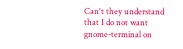Can't they understand that I do not want gnome-terminal on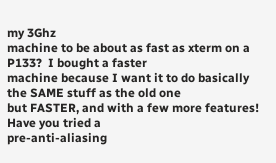my 3Ghz
machine to be about as fast as xterm on a P133?  I bought a faster
machine because I want it to do basically the SAME stuff as the old one
but FASTER, and with a few more features!  Have you tried a
pre-anti-aliasing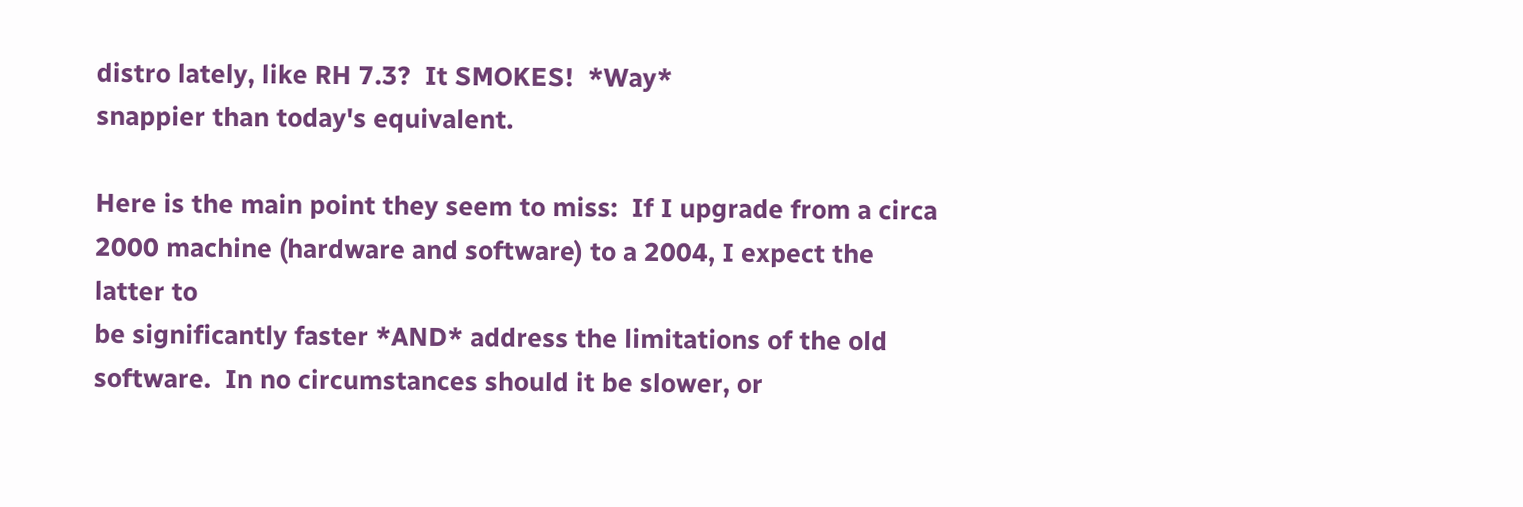distro lately, like RH 7.3?  It SMOKES!  *Way*
snappier than today's equivalent.

Here is the main point they seem to miss:  If I upgrade from a circa
2000 machine (hardware and software) to a 2004, I expect the latter to
be significantly faster *AND* address the limitations of the old
software.  In no circumstances should it be slower, or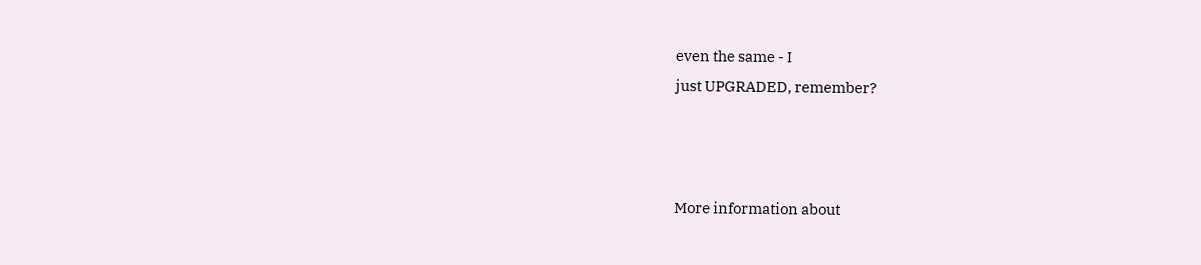even the same - I
just UPGRADED, remember?



More information about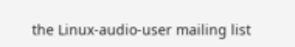the Linux-audio-user mailing list